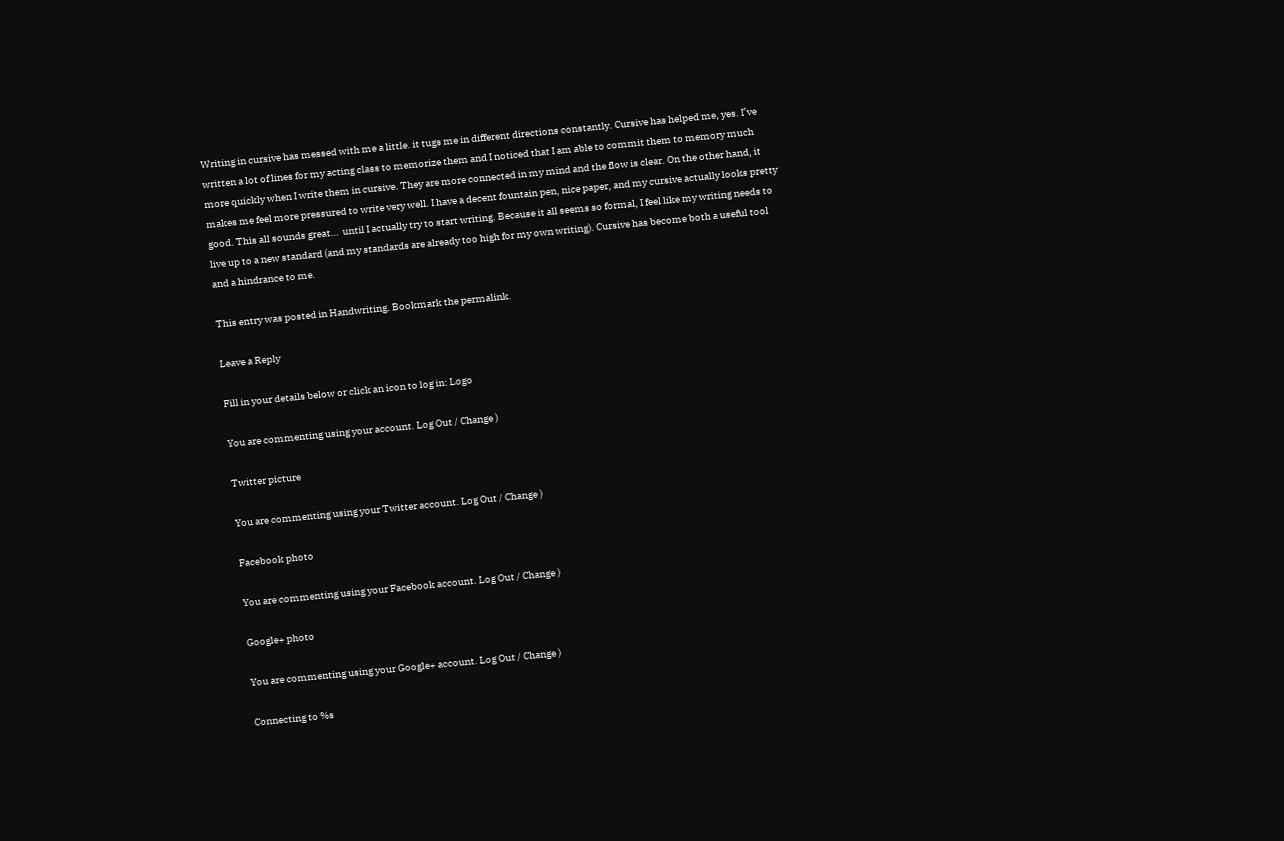Writing in cursive has messed with me a little. it tugs me in different directions constantly. Cursive has helped me, yes. I’ve written a lot of lines for my acting class to memorize them and I noticed that I am able to commit them to memory much more quickly when I write them in cursive. They are more connected in my mind and the flow is clear. On the other hand, it makes me feel more pressured to write very well. I have a decent fountain pen, nice paper, and my cursive actually looks pretty good. This all sounds great…  until I actually try to start writing. Because it all seems so formal, I feel like my writing needs to live up to a new standard (and my standards are already too high for my own writing). Cursive has become both a useful tool and a hindrance to me.

This entry was posted in Handwriting. Bookmark the permalink.

Leave a Reply

Fill in your details below or click an icon to log in: Logo

You are commenting using your account. Log Out / Change )

Twitter picture

You are commenting using your Twitter account. Log Out / Change )

Facebook photo

You are commenting using your Facebook account. Log Out / Change )

Google+ photo

You are commenting using your Google+ account. Log Out / Change )

Connecting to %s